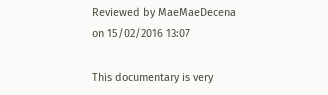Reviewed by MaeMaeDecena
on 15/02/2016 13:07

This documentary is very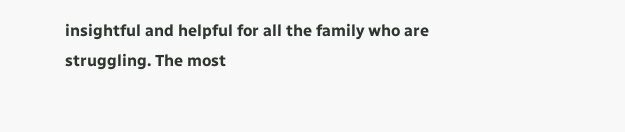insightful and helpful for all the family who are struggling. The most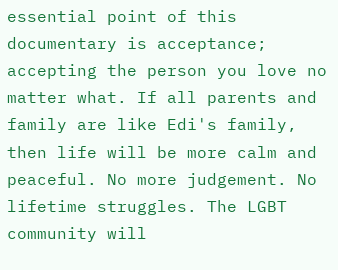essential point of this documentary is acceptance; accepting the person you love no matter what. If all parents and family are like Edi's family, then life will be more calm and peaceful. No more judgement. No lifetime struggles. The LGBT community will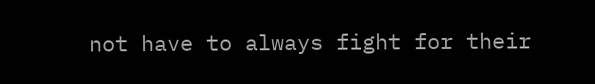not have to always fight for their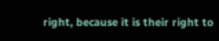right, because it is their right to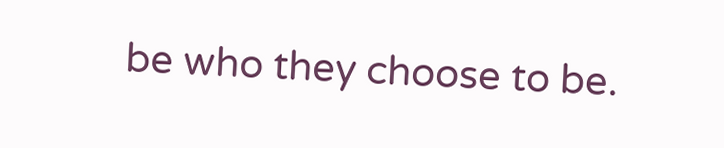be who they choose to be.